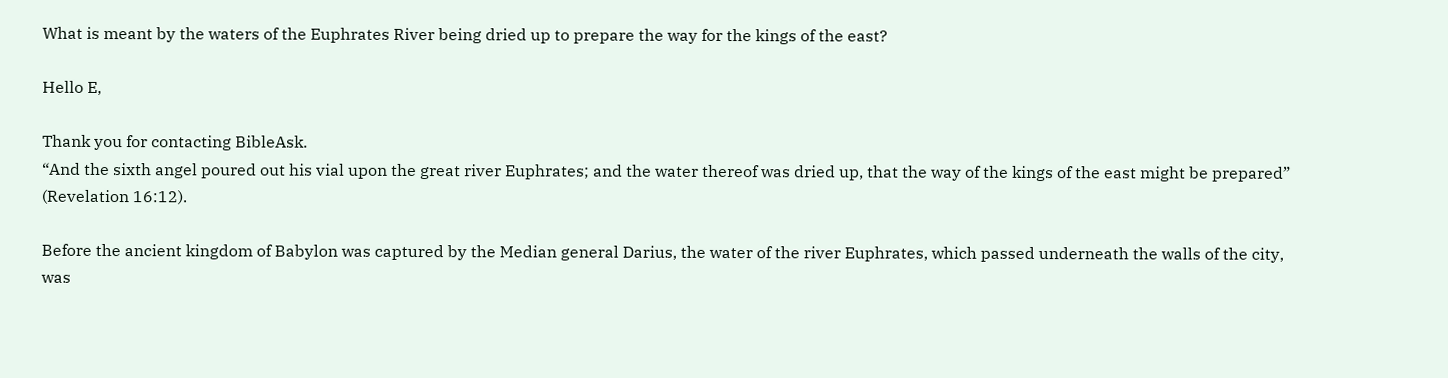What is meant by the waters of the Euphrates River being dried up to prepare the way for the kings of the east?

Hello E,

Thank you for contacting BibleAsk.
“And the sixth angel poured out his vial upon the great river Euphrates; and the water thereof was dried up, that the way of the kings of the east might be prepared” (Revelation 16:12).

Before the ancient kingdom of Babylon was captured by the Median general Darius, the water of the river Euphrates, which passed underneath the walls of the city, was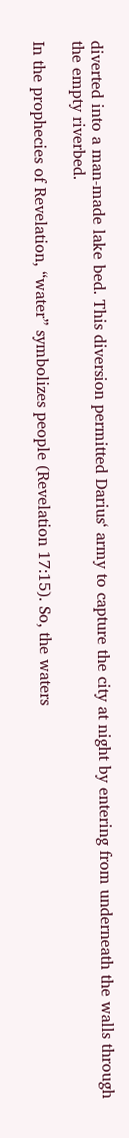diverted into a man-made lake bed. This diversion permitted Darius‘ army to capture the city at night by entering from underneath the walls through the empty riverbed.

In the prophecies of Revelation, “water” symbolizes people (Revelation 17:15). So, the waters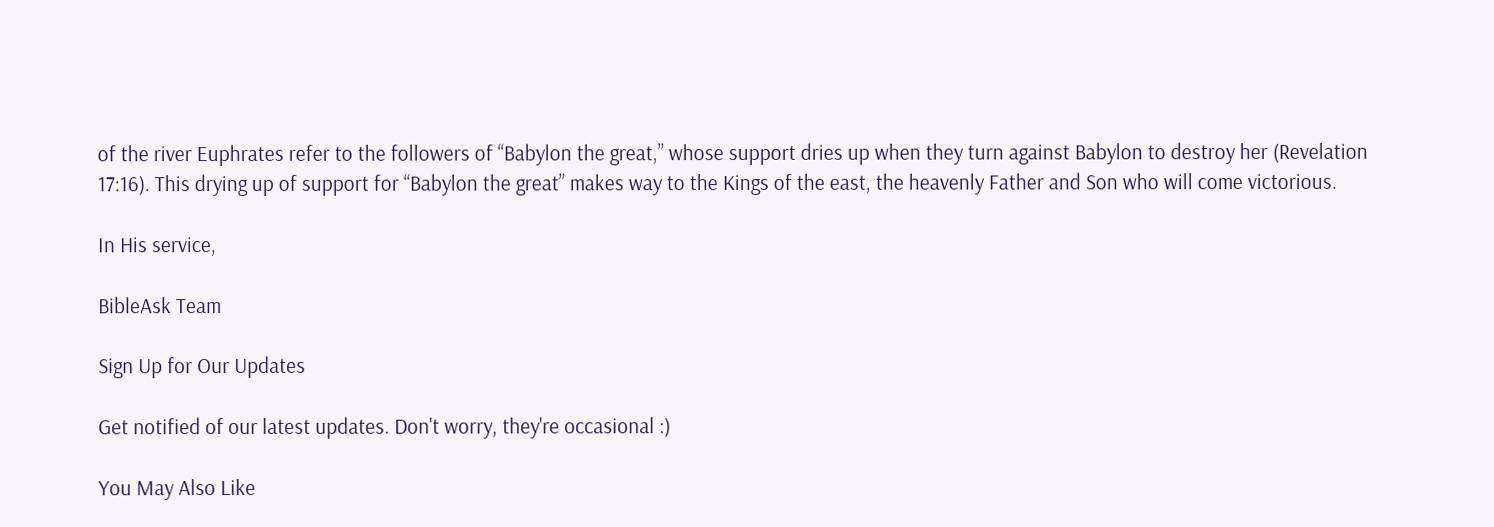of the river Euphrates refer to the followers of “Babylon the great,” whose support dries up when they turn against Babylon to destroy her (Revelation 17:16). This drying up of support for “Babylon the great” makes way to the Kings of the east, the heavenly Father and Son who will come victorious.

In His service,

BibleAsk Team

Sign Up for Our Updates

Get notified of our latest updates. Don't worry, they're occasional :)

You May Also Like